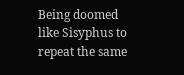Being doomed like Sisyphus to repeat the same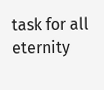task for all eternity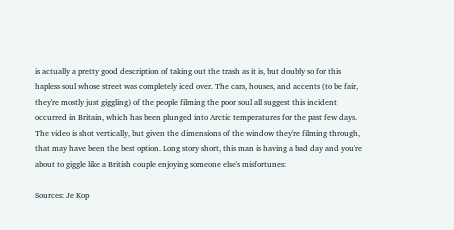is actually a pretty good description of taking out the trash as it is, but doubly so for this hapless soul whose street was completely iced over. The cars, houses, and accents (to be fair, they're mostly just giggling) of the people filming the poor soul all suggest this incident occurred in Britain, which has been plunged into Arctic temperatures for the past few days. The video is shot vertically, but given the dimensions of the window they're filming through, that may have been the best option. Long story short, this man is having a bad day and you're about to giggle like a British couple enjoying someone else's misfortunes:

Sources: Je Kop